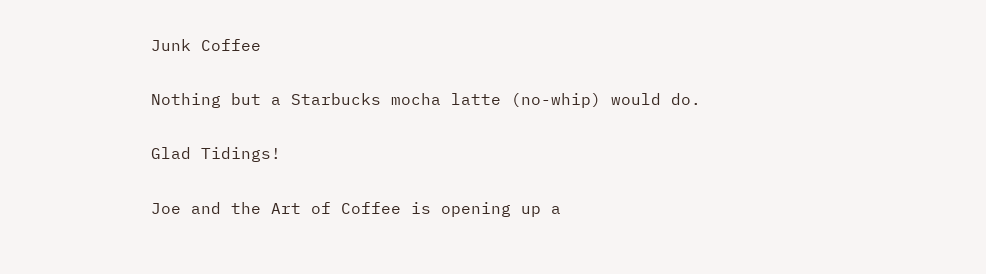Junk Coffee

Nothing but a Starbucks mocha latte (no-whip) would do.

Glad Tidings!

Joe and the Art of Coffee is opening up a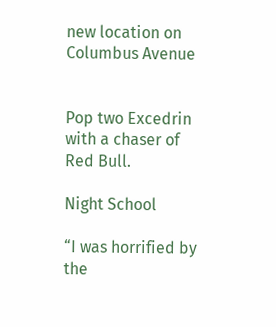new location on Columbus Avenue


Pop two Excedrin with a chaser of Red Bull.

Night School

“I was horrified by the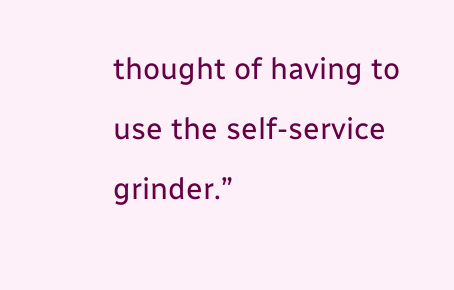thought of having to use the self-service grinder.”